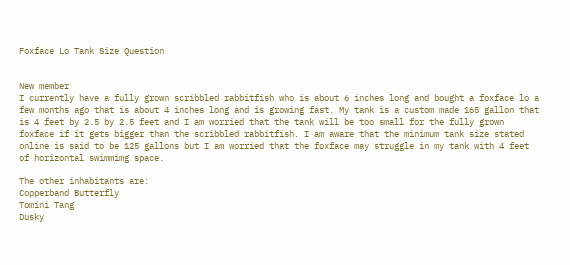Foxface Lo Tank Size Question


New member
I currently have a fully grown scribbled rabbitfish who is about 6 inches long and bought a foxface lo a few months ago that is about 4 inches long and is growing fast. My tank is a custom made 165 gallon that is 4 feet by 2.5 by 2.5 feet and I am worried that the tank will be too small for the fully grown foxface if it gets bigger than the scribbled rabbitfish. I am aware that the minimum tank size stated online is said to be 125 gallons but I am worried that the foxface may struggle in my tank with 4 feet of horizontal swimmimg space.

The other inhabitants are:
Copperband Butterfly
Tomini Tang
Dusky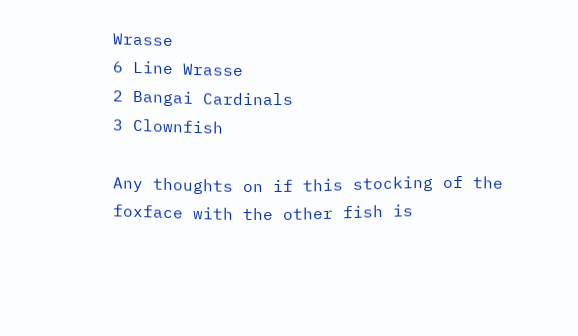Wrasse
6 Line Wrasse
2 Bangai Cardinals
3 Clownfish

Any thoughts on if this stocking of the foxface with the other fish is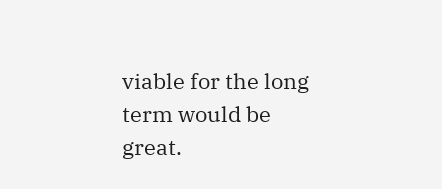viable for the long term would be great.